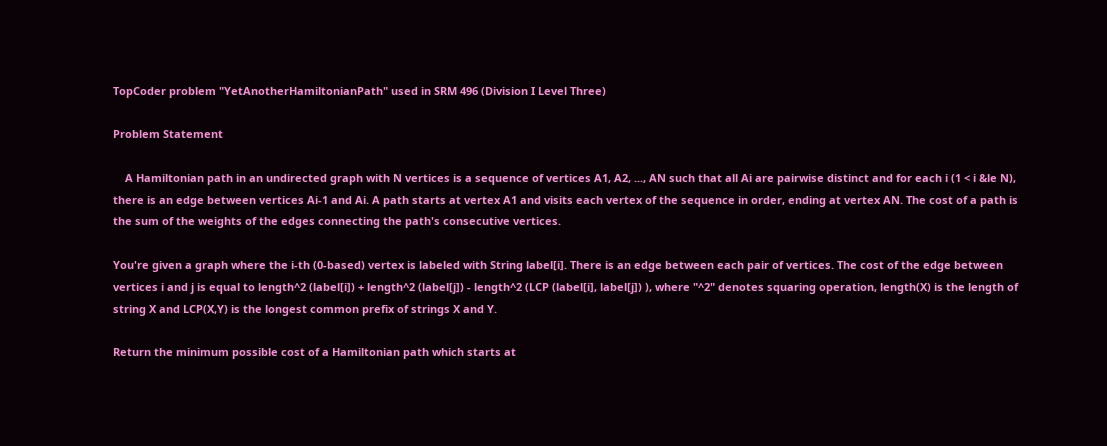TopCoder problem "YetAnotherHamiltonianPath" used in SRM 496 (Division I Level Three)

Problem Statement

    A Hamiltonian path in an undirected graph with N vertices is a sequence of vertices A1, A2, ..., AN such that all Ai are pairwise distinct and for each i (1 < i &le N), there is an edge between vertices Ai-1 and Ai. A path starts at vertex A1 and visits each vertex of the sequence in order, ending at vertex AN. The cost of a path is the sum of the weights of the edges connecting the path's consecutive vertices.

You're given a graph where the i-th (0-based) vertex is labeled with String label[i]. There is an edge between each pair of vertices. The cost of the edge between vertices i and j is equal to length^2 (label[i]) + length^2 (label[j]) - length^2 (LCP (label[i], label[j]) ), where "^2" denotes squaring operation, length(X) is the length of string X and LCP(X,Y) is the longest common prefix of strings X and Y.

Return the minimum possible cost of a Hamiltonian path which starts at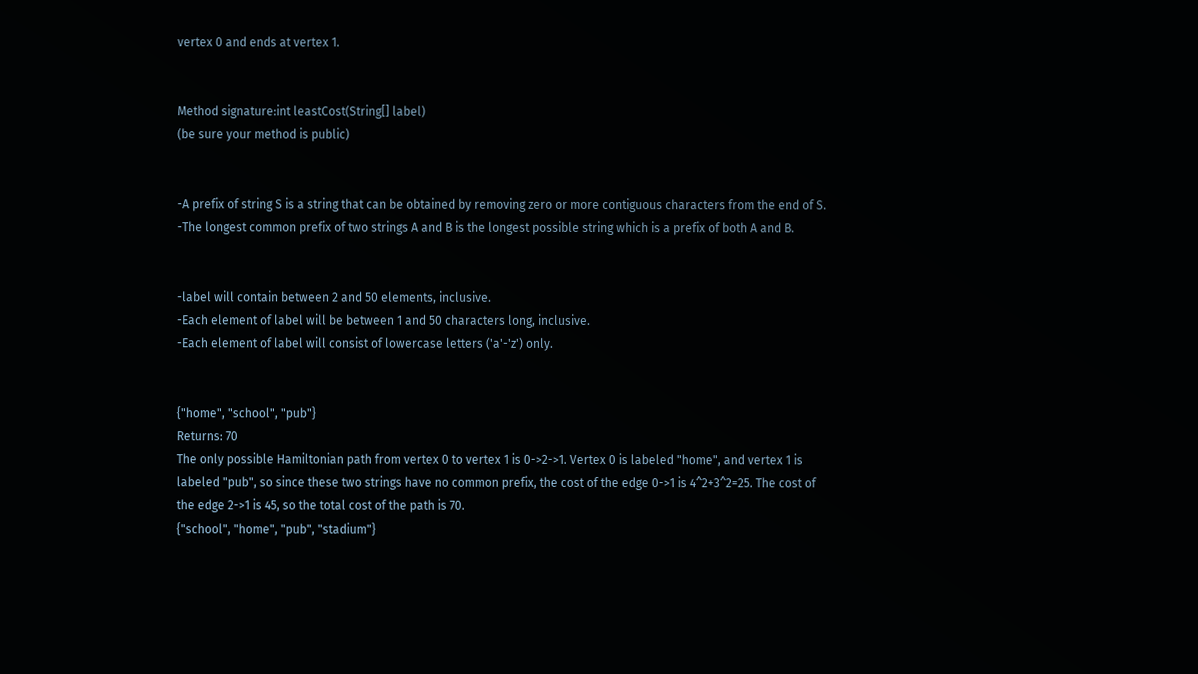vertex 0 and ends at vertex 1.


Method signature:int leastCost(String[] label)
(be sure your method is public)


-A prefix of string S is a string that can be obtained by removing zero or more contiguous characters from the end of S.
-The longest common prefix of two strings A and B is the longest possible string which is a prefix of both A and B.


-label will contain between 2 and 50 elements, inclusive.
-Each element of label will be between 1 and 50 characters long, inclusive.
-Each element of label will consist of lowercase letters ('a'-'z') only.


{"home", "school", "pub"}
Returns: 70
The only possible Hamiltonian path from vertex 0 to vertex 1 is 0->2->1. Vertex 0 is labeled "home", and vertex 1 is labeled "pub", so since these two strings have no common prefix, the cost of the edge 0->1 is 4^2+3^2=25. The cost of the edge 2->1 is 45, so the total cost of the path is 70.
{"school", "home", "pub", "stadium"}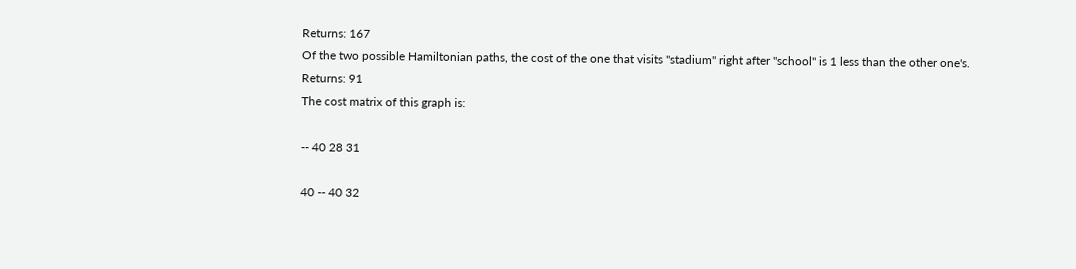Returns: 167
Of the two possible Hamiltonian paths, the cost of the one that visits "stadium" right after "school" is 1 less than the other one's.
Returns: 91
The cost matrix of this graph is:

-- 40 28 31

40 -- 40 32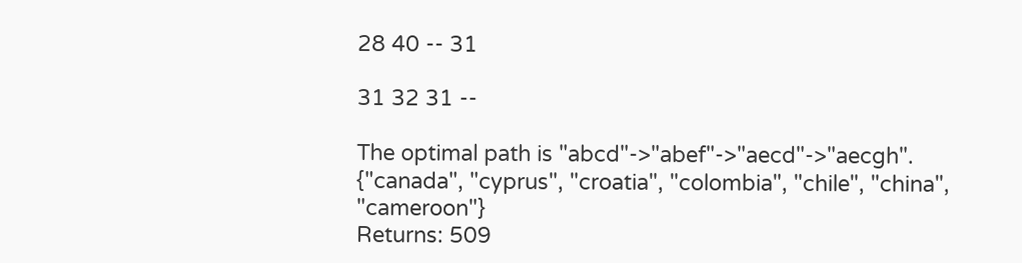28 40 -- 31

31 32 31 --

The optimal path is "abcd"->"abef"->"aecd"->"aecgh".
{"canada", "cyprus", "croatia", "colombia", "chile", "china", "cameroon"}
Returns: 509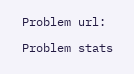Problem url:

Problem stats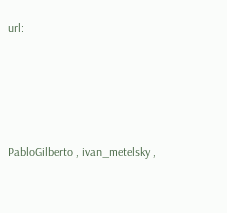url:




PabloGilberto , ivan_metelsky ,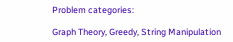Problem categories:

Graph Theory, Greedy, String Manipulation